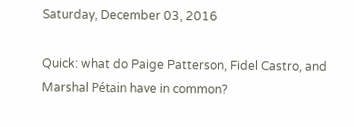Saturday, December 03, 2016

Quick: what do Paige Patterson, Fidel Castro, and Marshal Pétain have in common?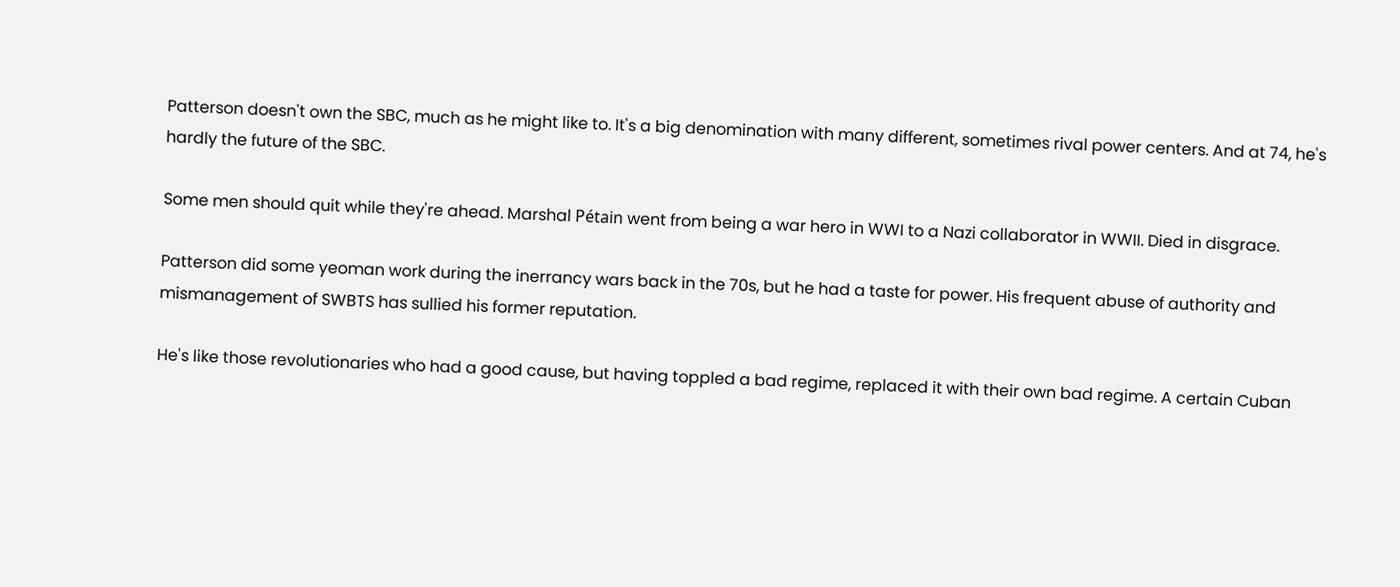Patterson doesn't own the SBC, much as he might like to. It's a big denomination with many different, sometimes rival power centers. And at 74, he's hardly the future of the SBC.

Some men should quit while they're ahead. Marshal Pétain went from being a war hero in WWI to a Nazi collaborator in WWII. Died in disgrace.

Patterson did some yeoman work during the inerrancy wars back in the 70s, but he had a taste for power. His frequent abuse of authority and mismanagement of SWBTS has sullied his former reputation.

He's like those revolutionaries who had a good cause, but having toppled a bad regime, replaced it with their own bad regime. A certain Cuban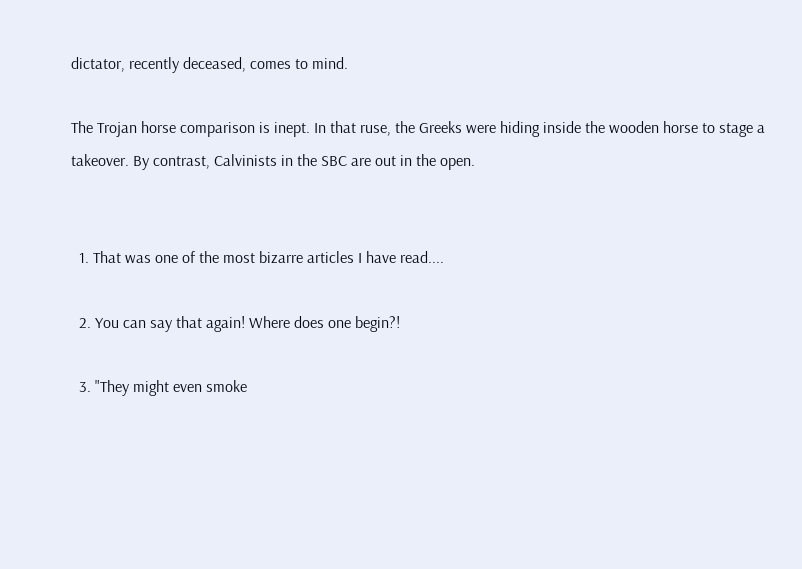dictator, recently deceased, comes to mind.

The Trojan horse comparison is inept. In that ruse, the Greeks were hiding inside the wooden horse to stage a takeover. By contrast, Calvinists in the SBC are out in the open.


  1. That was one of the most bizarre articles I have read....

  2. You can say that again! Where does one begin?!

  3. "They might even smoke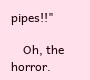pipes!!"

    Oh, the horror.